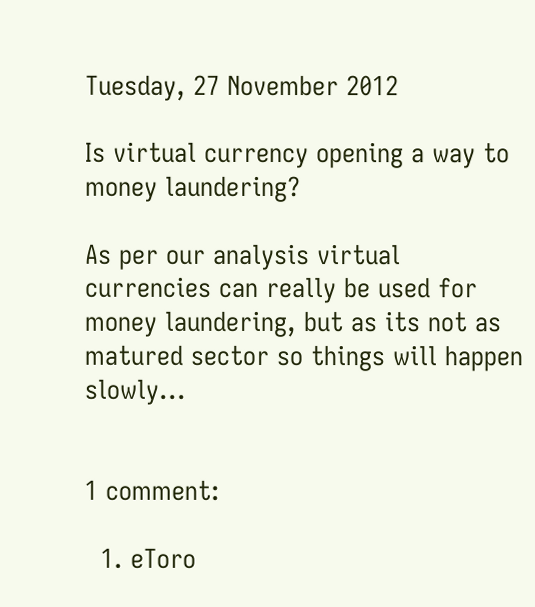Tuesday, 27 November 2012

Is virtual currency opening a way to money laundering?

As per our analysis virtual currencies can really be used for money laundering, but as its not as matured sector so things will happen slowly...


1 comment:

  1. eToro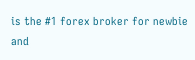is the #1 forex broker for newbie and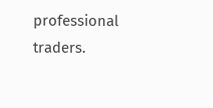professional traders.